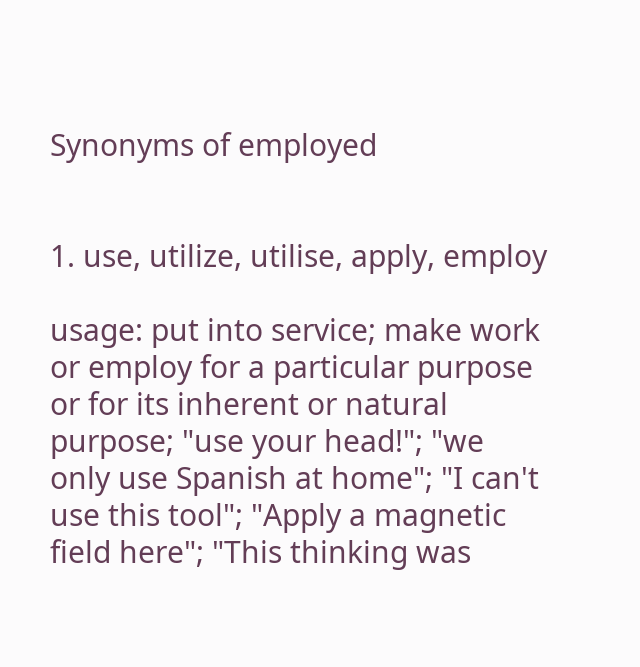Synonyms of employed


1. use, utilize, utilise, apply, employ

usage: put into service; make work or employ for a particular purpose or for its inherent or natural purpose; "use your head!"; "we only use Spanish at home"; "I can't use this tool"; "Apply a magnetic field here"; "This thinking was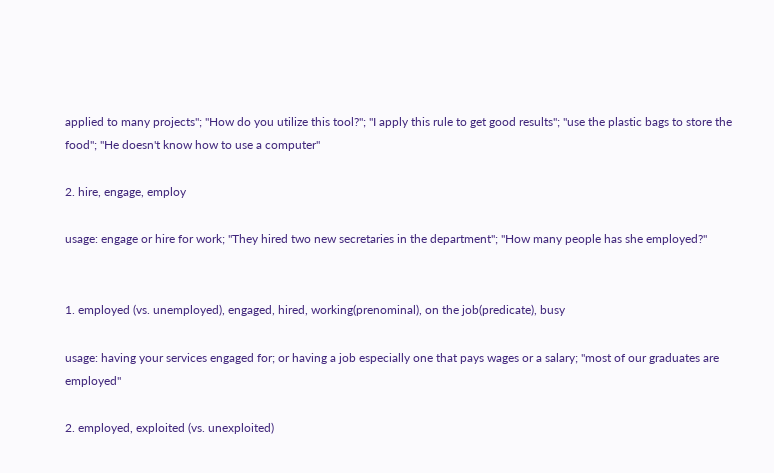applied to many projects"; "How do you utilize this tool?"; "I apply this rule to get good results"; "use the plastic bags to store the food"; "He doesn't know how to use a computer"

2. hire, engage, employ

usage: engage or hire for work; "They hired two new secretaries in the department"; "How many people has she employed?"


1. employed (vs. unemployed), engaged, hired, working(prenominal), on the job(predicate), busy

usage: having your services engaged for; or having a job especially one that pays wages or a salary; "most of our graduates are employed"

2. employed, exploited (vs. unexploited)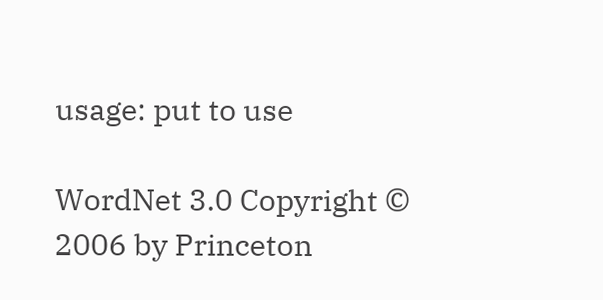usage: put to use

WordNet 3.0 Copyright © 2006 by Princeton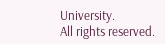University.
All rights reserved.